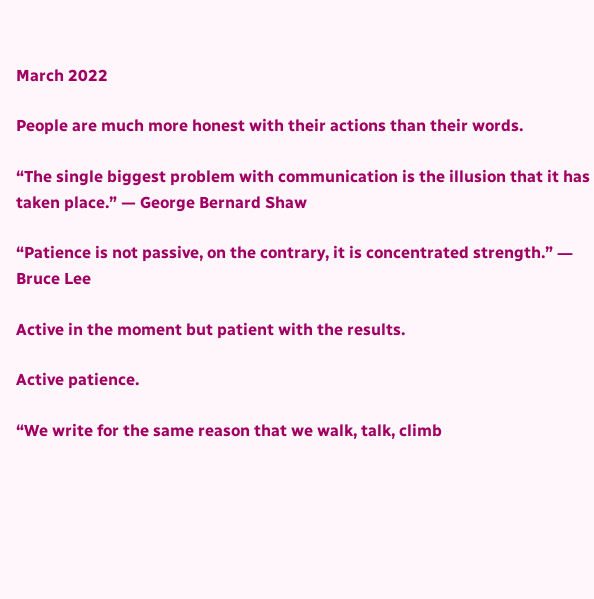March 2022

People are much more honest with their actions than their words.

“The single biggest problem with communication is the illusion that it has taken place.” — George Bernard Shaw

“Patience is not passive, on the contrary, it is concentrated strength.” ― Bruce Lee

Active in the moment but patient with the results.

Active patience.

“We write for the same reason that we walk, talk, climb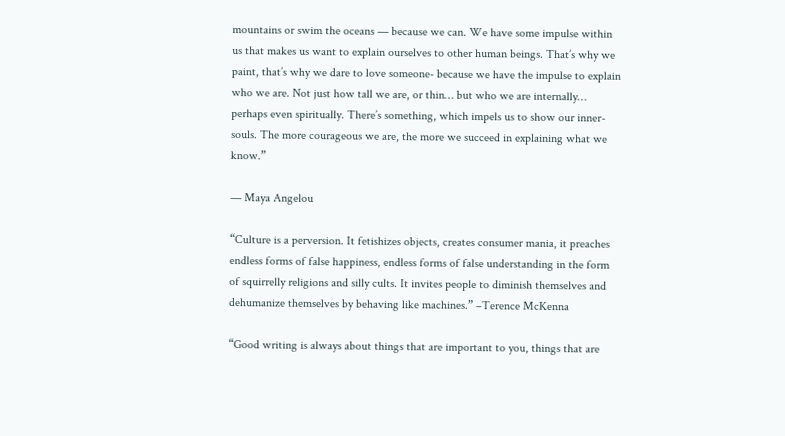mountains or swim the oceans — because we can. We have some impulse within us that makes us want to explain ourselves to other human beings. That’s why we paint, that’s why we dare to love someone- because we have the impulse to explain who we are. Not just how tall we are, or thin… but who we are internally… perhaps even spiritually. There’s something, which impels us to show our inner-souls. The more courageous we are, the more we succeed in explaining what we know.”

— Maya Angelou

“Culture is a perversion. It fetishizes objects, creates consumer mania, it preaches endless forms of false happiness, endless forms of false understanding in the form of squirrelly religions and silly cults. It invites people to diminish themselves and dehumanize themselves by behaving like machines.” –Terence McKenna

“Good writing is always about things that are important to you, things that are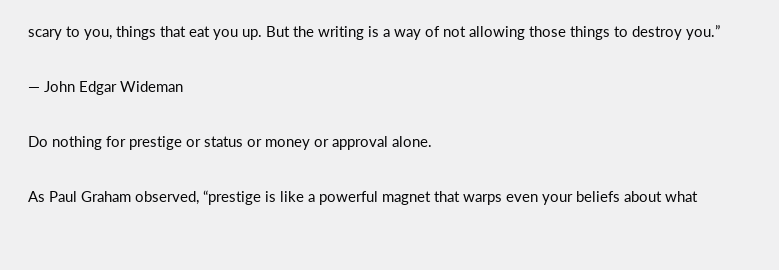scary to you, things that eat you up. But the writing is a way of not allowing those things to destroy you.”

— John Edgar Wideman

Do nothing for prestige or status or money or approval alone.

As Paul Graham observed, “prestige is like a powerful magnet that warps even your beliefs about what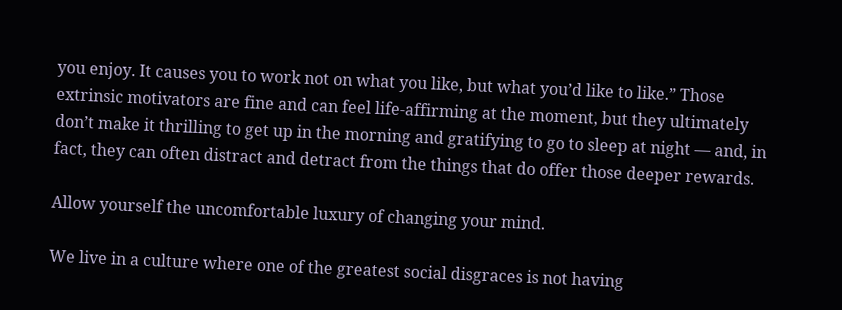you enjoy. It causes you to work not on what you like, but what you’d like to like.” Those extrinsic motivators are fine and can feel life-affirming at the moment, but they ultimately don’t make it thrilling to get up in the morning and gratifying to go to sleep at night — and, in fact, they can often distract and detract from the things that do offer those deeper rewards.

Allow yourself the uncomfortable luxury of changing your mind.

We live in a culture where one of the greatest social disgraces is not having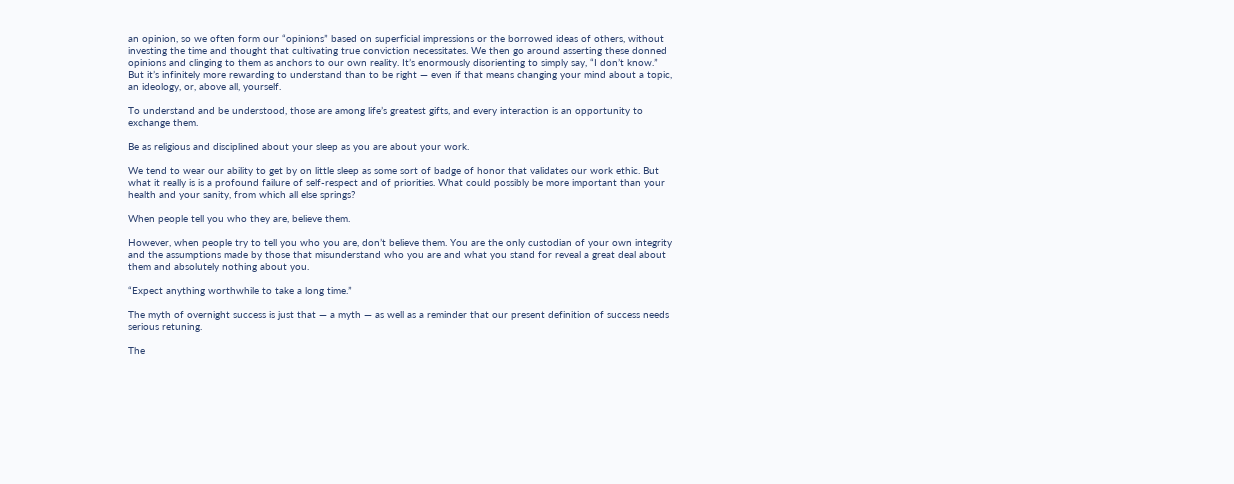an opinion, so we often form our “opinions” based on superficial impressions or the borrowed ideas of others, without investing the time and thought that cultivating true conviction necessitates. We then go around asserting these donned opinions and clinging to them as anchors to our own reality. It’s enormously disorienting to simply say, “I don’t know.” But it’s infinitely more rewarding to understand than to be right — even if that means changing your mind about a topic, an ideology, or, above all, yourself.

To understand and be understood, those are among life’s greatest gifts, and every interaction is an opportunity to exchange them.

Be as religious and disciplined about your sleep as you are about your work.

We tend to wear our ability to get by on little sleep as some sort of badge of honor that validates our work ethic. But what it really is is a profound failure of self-respect and of priorities. What could possibly be more important than your health and your sanity, from which all else springs?

When people tell you who they are, believe them.

However, when people try to tell you who you are, don’t believe them. You are the only custodian of your own integrity and the assumptions made by those that misunderstand who you are and what you stand for reveal a great deal about them and absolutely nothing about you.

“Expect anything worthwhile to take a long time.”

The myth of overnight success is just that — a myth — as well as a reminder that our present definition of success needs serious retuning.

The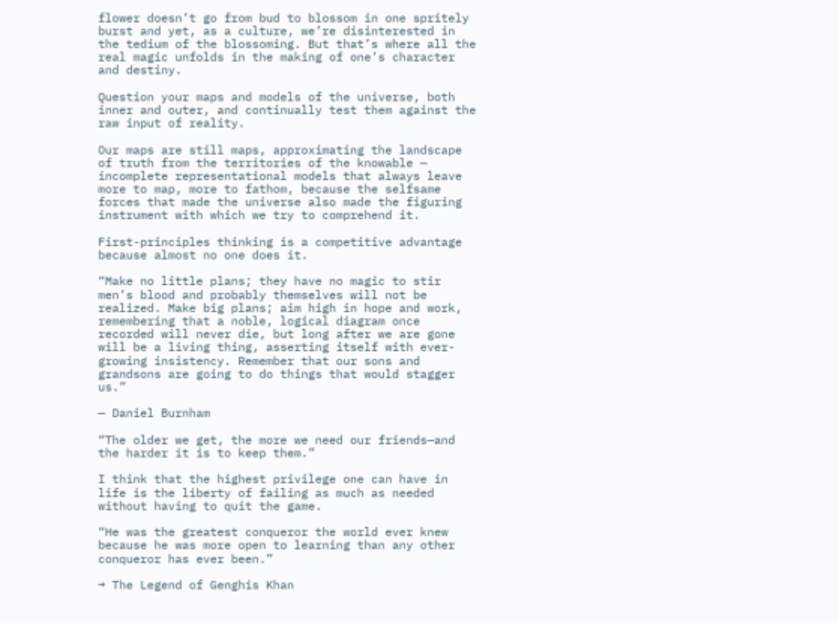flower doesn’t go from bud to blossom in one spritely burst and yet, as a culture, we’re disinterested in the tedium of the blossoming. But that’s where all the real magic unfolds in the making of one’s character and destiny.

Question your maps and models of the universe, both inner and outer, and continually test them against the raw input of reality.

Our maps are still maps, approximating the landscape of truth from the territories of the knowable — incomplete representational models that always leave more to map, more to fathom, because the selfsame forces that made the universe also made the figuring instrument with which we try to comprehend it.

First-principles thinking is a competitive advantage because almost no one does it.

“Make no little plans; they have no magic to stir men’s blood and probably themselves will not be realized. Make big plans; aim high in hope and work, remembering that a noble, logical diagram once recorded will never die, but long after we are gone will be a living thing, asserting itself with ever-growing insistency. Remember that our sons and grandsons are going to do things that would stagger us.”

— Daniel Burnham

“The older we get, the more we need our friends—and the harder it is to keep them.”

I think that the highest privilege one can have in life is the liberty of failing as much as needed without having to quit the game.

“He was the greatest conqueror the world ever knew because he was more open to learning than any other conqueror has ever been.”

→ The Legend of Genghis Khan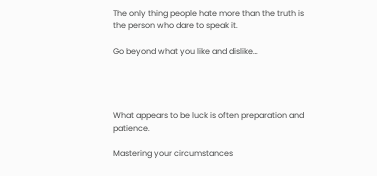The only thing people hate more than the truth is the person who dare to speak it.

Go beyond what you like and dislike…




What appears to be luck is often preparation and patience.

Mastering your circumstances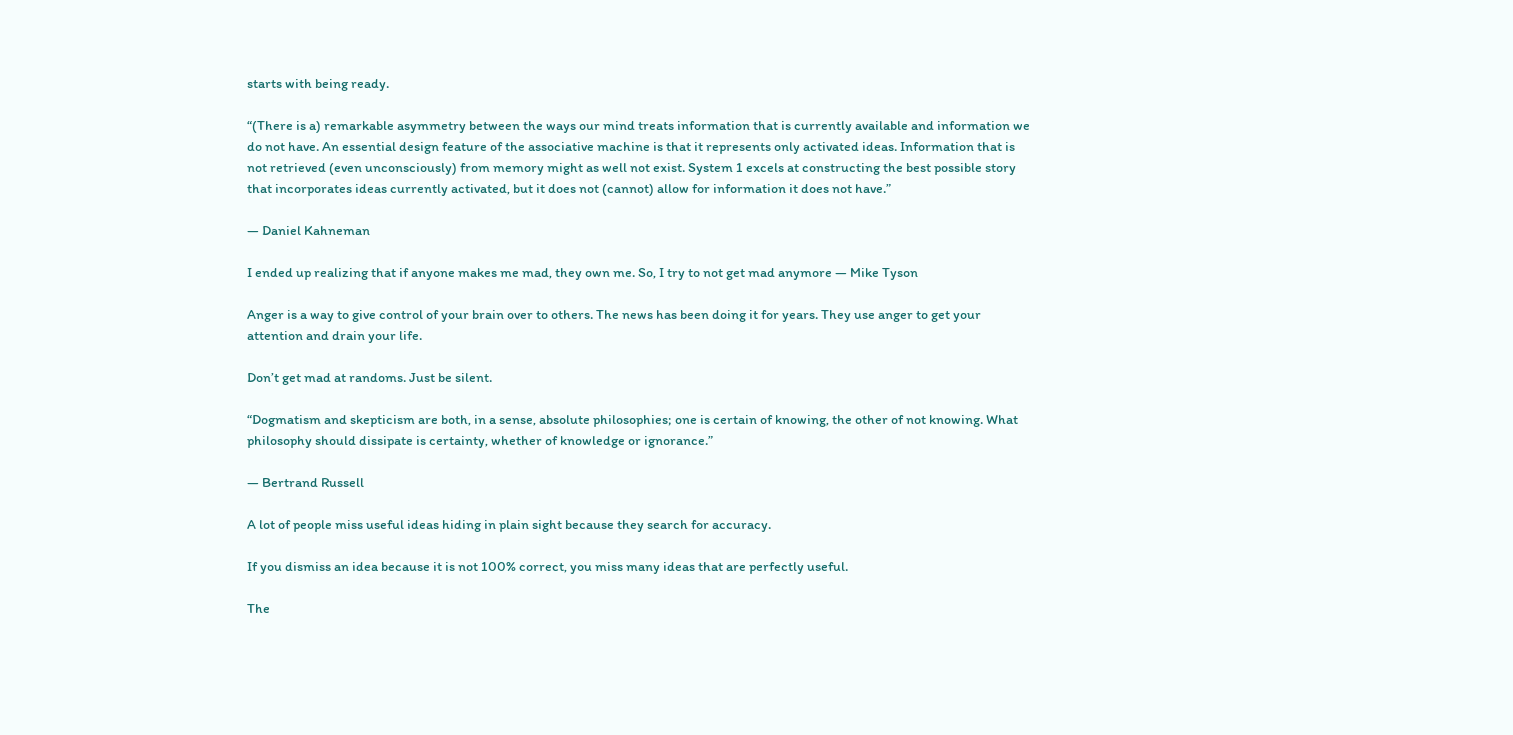starts with being ready.

“(There is a) remarkable asymmetry between the ways our mind treats information that is currently available and information we do not have. An essential design feature of the associative machine is that it represents only activated ideas. Information that is not retrieved (even unconsciously) from memory might as well not exist. System 1 excels at constructing the best possible story that incorporates ideas currently activated, but it does not (cannot) allow for information it does not have.”

— Daniel Kahneman

I ended up realizing that if anyone makes me mad, they own me. So, I try to not get mad anymore — Mike Tyson

Anger is a way to give control of your brain over to others. The news has been doing it for years. They use anger to get your attention and drain your life.

Don’t get mad at randoms. Just be silent.

“Dogmatism and skepticism are both, in a sense, absolute philosophies; one is certain of knowing, the other of not knowing. What philosophy should dissipate is certainty, whether of knowledge or ignorance.”

— Bertrand Russell

A lot of people miss useful ideas hiding in plain sight because they search for accuracy.

If you dismiss an idea because it is not 100% correct, you miss many ideas that are perfectly useful.

The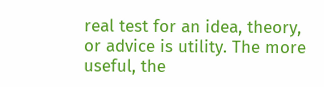real test for an idea, theory, or advice is utility. The more useful, the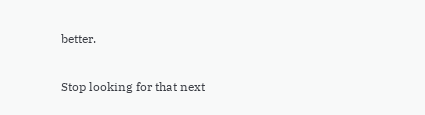better.

Stop looking for that next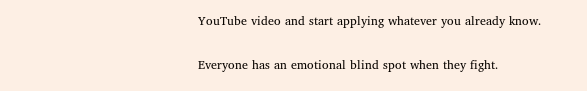YouTube video and start applying whatever you already know.

Everyone has an emotional blind spot when they fight.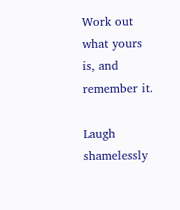Work out what yours is, and remember it.

Laugh shamelessly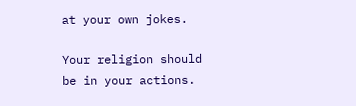at your own jokes.

Your religion should be in your actions.